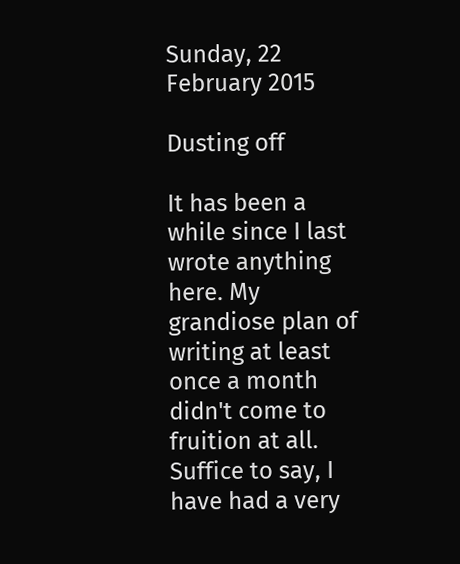Sunday, 22 February 2015

Dusting off

It has been a while since I last wrote anything here. My grandiose plan of writing at least once a month didn't come to fruition at all. Suffice to say, I have had a very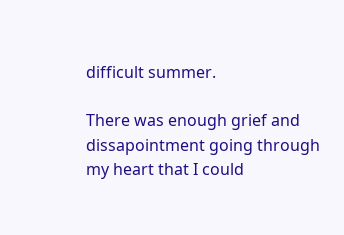difficult summer.

There was enough grief and dissapointment going through my heart that I could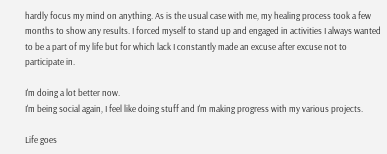hardly focus my mind on anything. As is the usual case with me, my healing process took a few months to show any results. I forced myself to stand up and engaged in activities I always wanted to be a part of my life but for which lack I constantly made an excuse after excuse not to participate in.

I'm doing a lot better now.
I'm being social again, I feel like doing stuff and I'm making progress with my various projects.

Life goes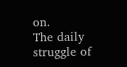on.
The daily struggle of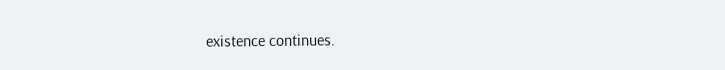existence continues.